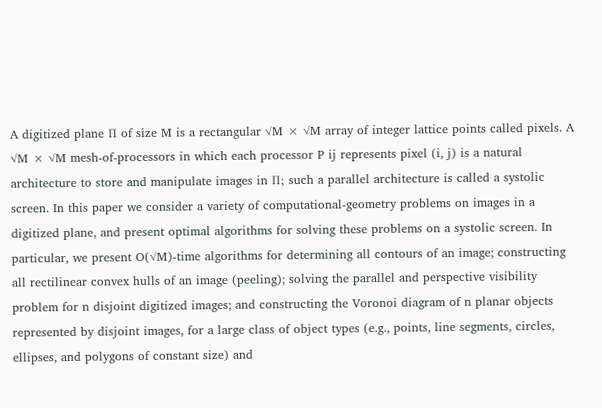A digitized plane Π of size M is a rectangular √M × √M array of integer lattice points called pixels. A √M × √M mesh-of-processors in which each processor P ij represents pixel (i, j) is a natural architecture to store and manipulate images in Π; such a parallel architecture is called a systolic screen. In this paper we consider a variety of computational-geometry problems on images in a digitized plane, and present optimal algorithms for solving these problems on a systolic screen. In particular, we present O(√M)-time algorithms for determining all contours of an image; constructing all rectilinear convex hulls of an image (peeling); solving the parallel and perspective visibility problem for n disjoint digitized images; and constructing the Voronoi diagram of n planar objects represented by disjoint images, for a large class of object types (e.g., points, line segments, circles, ellipses, and polygons of constant size) and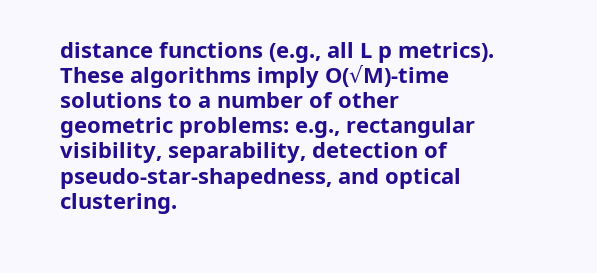distance functions (e.g., all L p metrics). These algorithms imply O(√M)-time solutions to a number of other geometric problems: e.g., rectangular visibility, separability, detection of pseudo-star-shapedness, and optical clustering.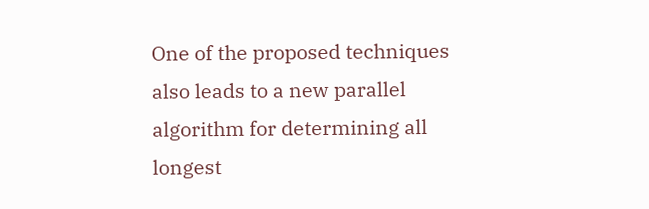One of the proposed techniques also leads to a new parallel algorithm for determining all longest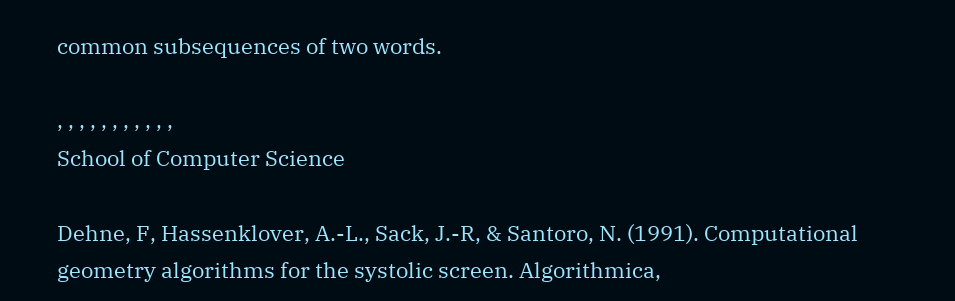common subsequences of two words.

, , , , , , , , , , ,
School of Computer Science

Dehne, F, Hassenklover, A.-L., Sack, J.-R, & Santoro, N. (1991). Computational geometry algorithms for the systolic screen. Algorithmica,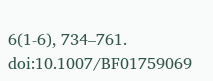6(1-6), 734–761. doi:10.1007/BF01759069